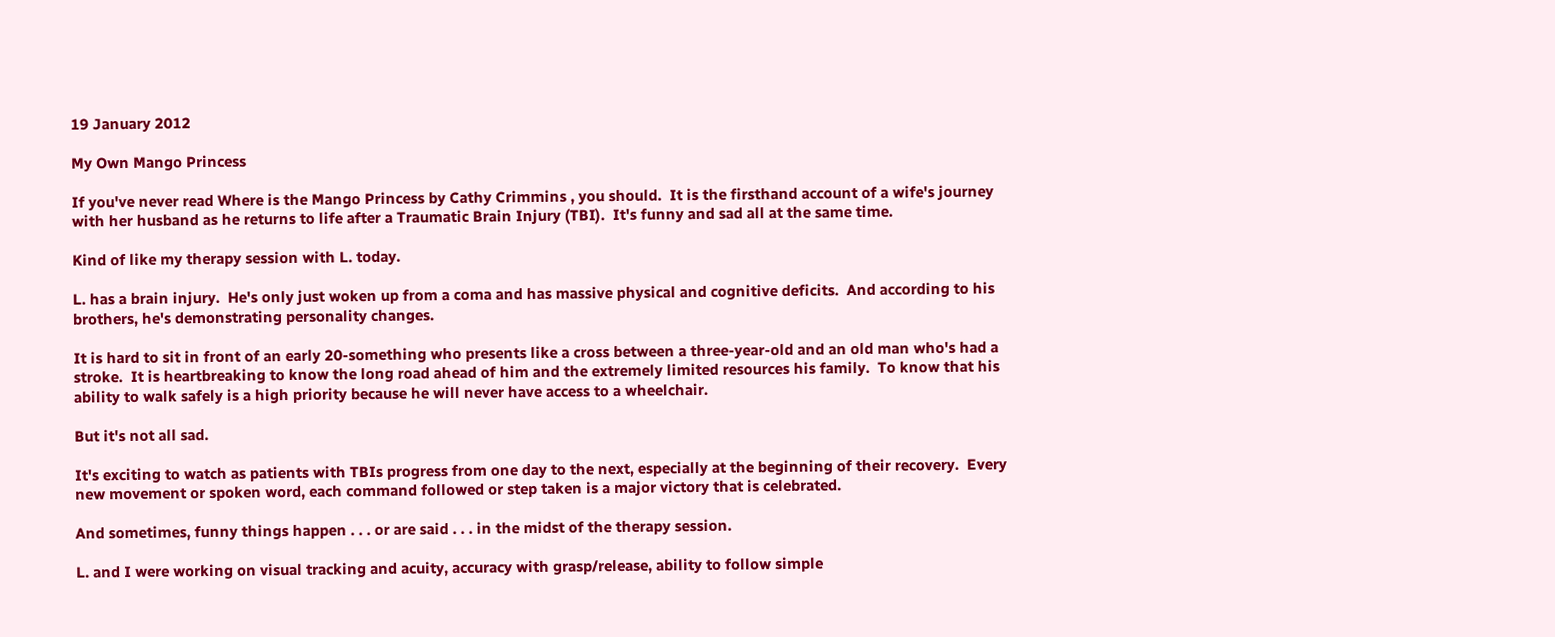19 January 2012

My Own Mango Princess

If you've never read Where is the Mango Princess by Cathy Crimmins , you should.  It is the firsthand account of a wife's journey with her husband as he returns to life after a Traumatic Brain Injury (TBI).  It's funny and sad all at the same time.

Kind of like my therapy session with L. today.

L. has a brain injury.  He's only just woken up from a coma and has massive physical and cognitive deficits.  And according to his brothers, he's demonstrating personality changes.

It is hard to sit in front of an early 20-something who presents like a cross between a three-year-old and an old man who's had a stroke.  It is heartbreaking to know the long road ahead of him and the extremely limited resources his family.  To know that his ability to walk safely is a high priority because he will never have access to a wheelchair.

But it's not all sad.

It's exciting to watch as patients with TBIs progress from one day to the next, especially at the beginning of their recovery.  Every new movement or spoken word, each command followed or step taken is a major victory that is celebrated.

And sometimes, funny things happen . . . or are said . . . in the midst of the therapy session.

L. and I were working on visual tracking and acuity, accuracy with grasp/release, ability to follow simple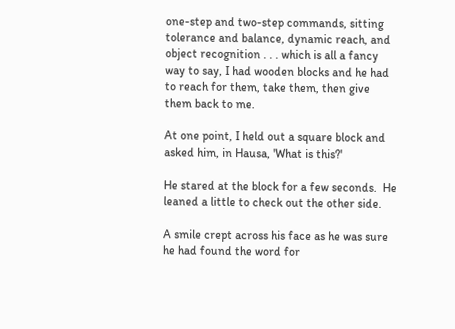one-step and two-step commands, sitting tolerance and balance, dynamic reach, and object recognition . . . which is all a fancy way to say, I had wooden blocks and he had to reach for them, take them, then give them back to me.

At one point, I held out a square block and asked him, in Hausa, 'What is this?'

He stared at the block for a few seconds.  He leaned a little to check out the other side.

A smile crept across his face as he was sure he had found the word for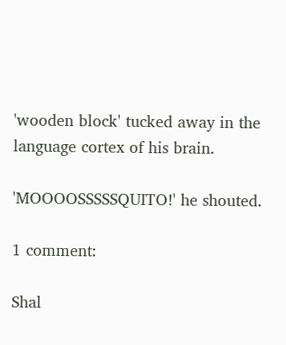'wooden block' tucked away in the language cortex of his brain.

'MOOOOSSSSSQUITO!' he shouted.

1 comment:

Shal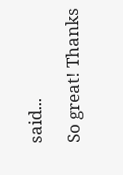said...

So great! Thanks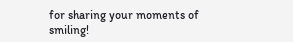for sharing your moments of smiling!